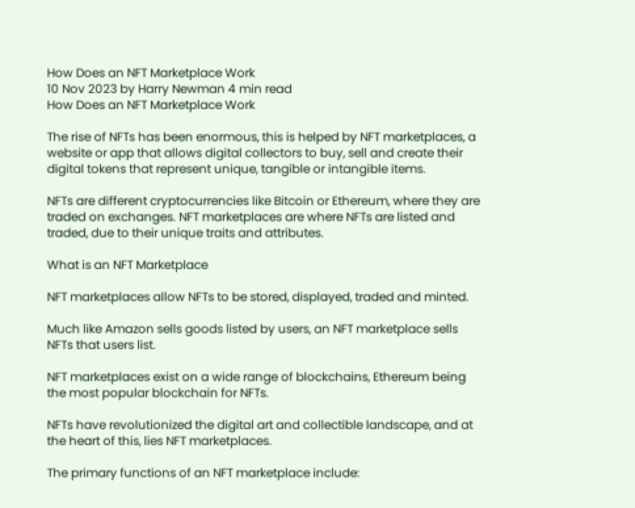How Does an NFT Marketplace Work
10 Nov 2023 by Harry Newman 4 min read
How Does an NFT Marketplace Work

The rise of NFTs has been enormous, this is helped by NFT marketplaces, a website or app that allows digital collectors to buy, sell and create their digital tokens that represent unique, tangible or intangible items.

NFTs are different cryptocurrencies like Bitcoin or Ethereum, where they are traded on exchanges. NFT marketplaces are where NFTs are listed and traded, due to their unique traits and attributes.

What is an NFT Marketplace

NFT marketplaces allow NFTs to be stored, displayed, traded and minted.

Much like Amazon sells goods listed by users, an NFT marketplace sells NFTs that users list.

NFT marketplaces exist on a wide range of blockchains, Ethereum being the most popular blockchain for NFTs.

NFTs have revolutionized the digital art and collectible landscape, and at the heart of this, lies NFT marketplaces.

The primary functions of an NFT marketplace include: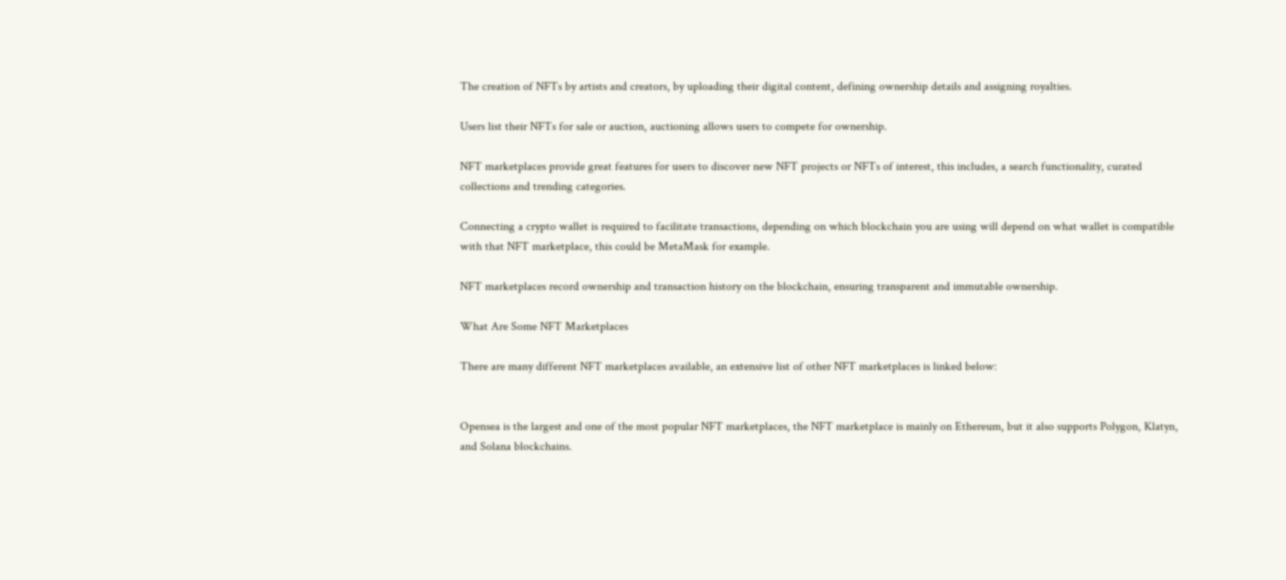The creation of NFTs by artists and creators, by uploading their digital content, defining ownership details and assigning royalties.

Users list their NFTs for sale or auction, auctioning allows users to compete for ownership.

NFT marketplaces provide great features for users to discover new NFT projects or NFTs of interest, this includes, a search functionality, curated collections and trending categories.

Connecting a crypto wallet is required to facilitate transactions, depending on which blockchain you are using will depend on what wallet is compatible with that NFT marketplace, this could be MetaMask for example.

NFT marketplaces record ownership and transaction history on the blockchain, ensuring transparent and immutable ownership.

What Are Some NFT Marketplaces

There are many different NFT marketplaces available, an extensive list of other NFT marketplaces is linked below:


Opensea is the largest and one of the most popular NFT marketplaces, the NFT marketplace is mainly on Ethereum, but it also supports Polygon, Klatyn, and Solana blockchains.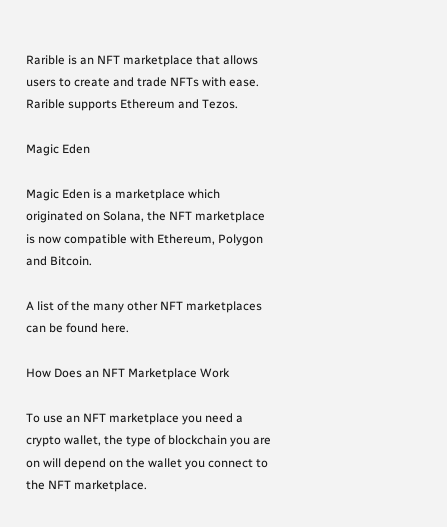Rarible is an NFT marketplace that allows users to create and trade NFTs with ease. Rarible supports Ethereum and Tezos.

Magic Eden

Magic Eden is a marketplace which originated on Solana, the NFT marketplace is now compatible with Ethereum, Polygon and Bitcoin.

A list of the many other NFT marketplaces can be found here.

How Does an NFT Marketplace Work

To use an NFT marketplace you need a crypto wallet, the type of blockchain you are on will depend on the wallet you connect to the NFT marketplace.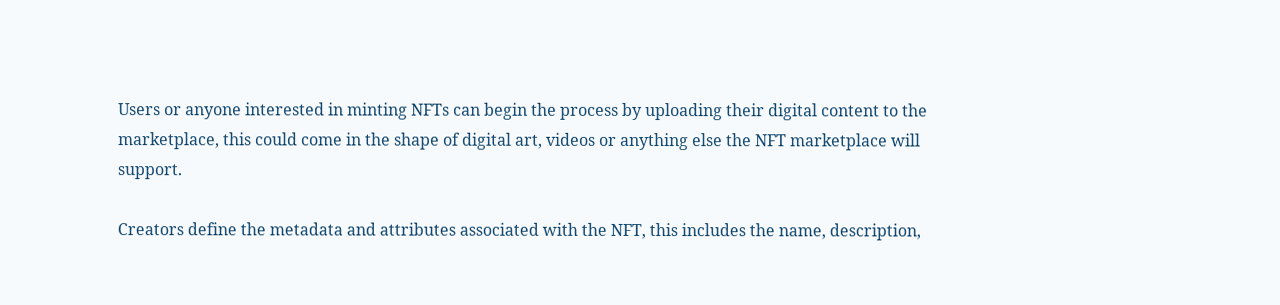Users or anyone interested in minting NFTs can begin the process by uploading their digital content to the marketplace, this could come in the shape of digital art, videos or anything else the NFT marketplace will support.

Creators define the metadata and attributes associated with the NFT, this includes the name, description,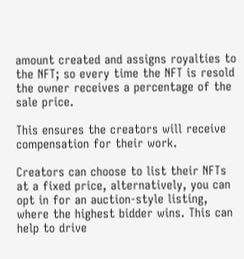amount created and assigns royalties to the NFT; so every time the NFT is resold the owner receives a percentage of the sale price.

This ensures the creators will receive compensation for their work.

Creators can choose to list their NFTs at a fixed price, alternatively, you can opt in for an auction-style listing, where the highest bidder wins. This can help to drive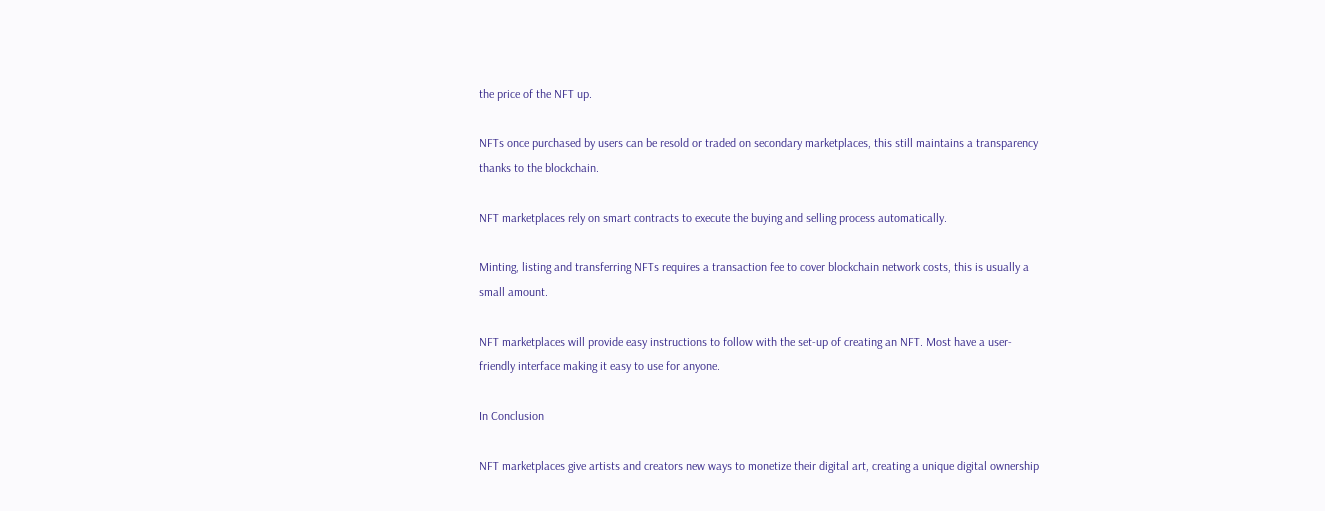the price of the NFT up.

NFTs once purchased by users can be resold or traded on secondary marketplaces, this still maintains a transparency thanks to the blockchain.

NFT marketplaces rely on smart contracts to execute the buying and selling process automatically.

Minting, listing and transferring NFTs requires a transaction fee to cover blockchain network costs, this is usually a small amount.

NFT marketplaces will provide easy instructions to follow with the set-up of creating an NFT. Most have a user-friendly interface making it easy to use for anyone.

In Conclusion

NFT marketplaces give artists and creators new ways to monetize their digital art, creating a unique digital ownership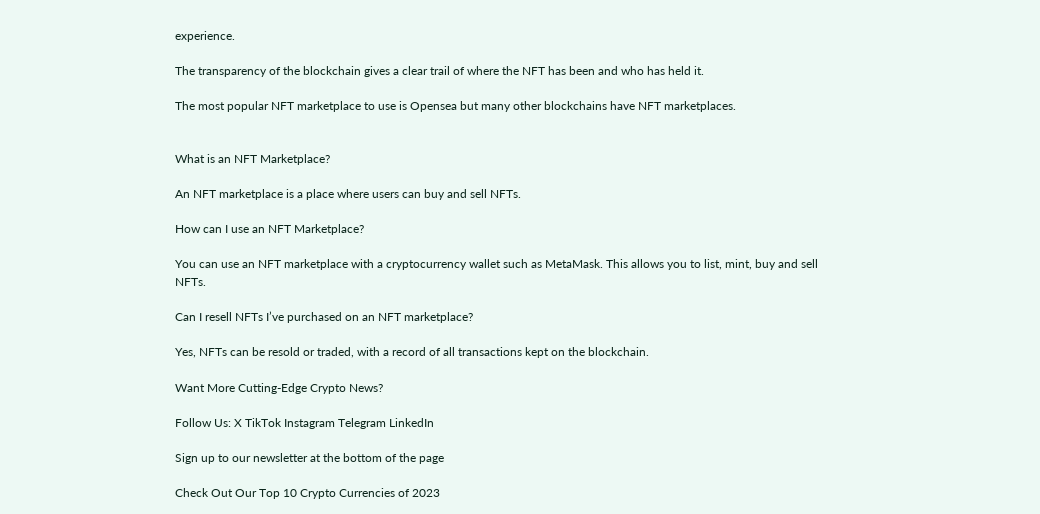experience.

The transparency of the blockchain gives a clear trail of where the NFT has been and who has held it.

The most popular NFT marketplace to use is Opensea but many other blockchains have NFT marketplaces.


What is an NFT Marketplace?

An NFT marketplace is a place where users can buy and sell NFTs.

How can I use an NFT Marketplace?

You can use an NFT marketplace with a cryptocurrency wallet such as MetaMask. This allows you to list, mint, buy and sell NFTs.

Can I resell NFTs I’ve purchased on an NFT marketplace?

Yes, NFTs can be resold or traded, with a record of all transactions kept on the blockchain.

Want More Cutting-Edge Crypto News?

Follow Us: X TikTok Instagram Telegram LinkedIn

Sign up to our newsletter at the bottom of the page

Check Out Our Top 10 Crypto Currencies of 2023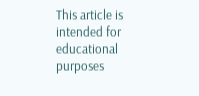This article is intended for educational purposes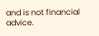and is not financial advice.